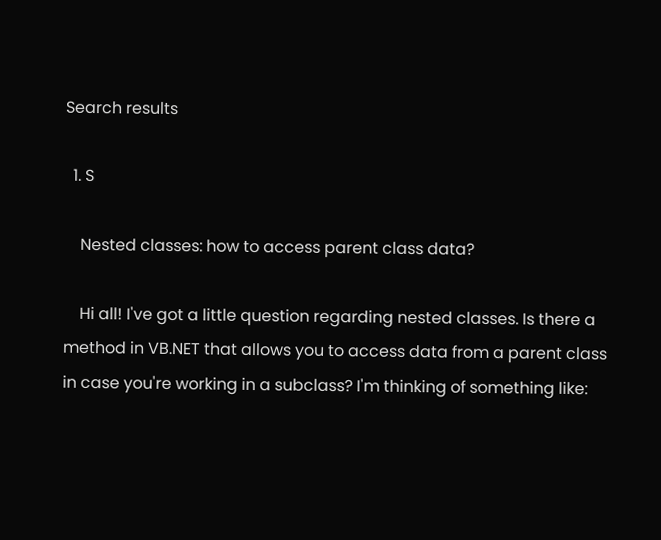Search results

  1. S

    Nested classes: how to access parent class data?

    Hi all! I've got a little question regarding nested classes. Is there a method in VB.NET that allows you to access data from a parent class in case you're working in a subclass? I'm thinking of something like: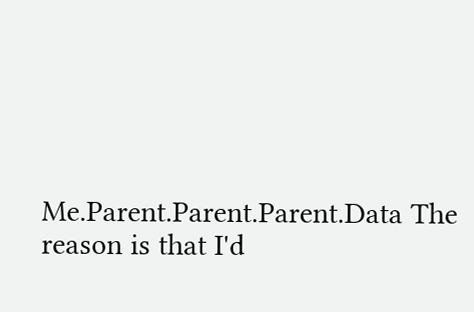Me.Parent.Parent.Parent.Data The reason is that I'd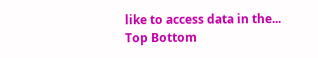like to access data in the...
Top Bottom